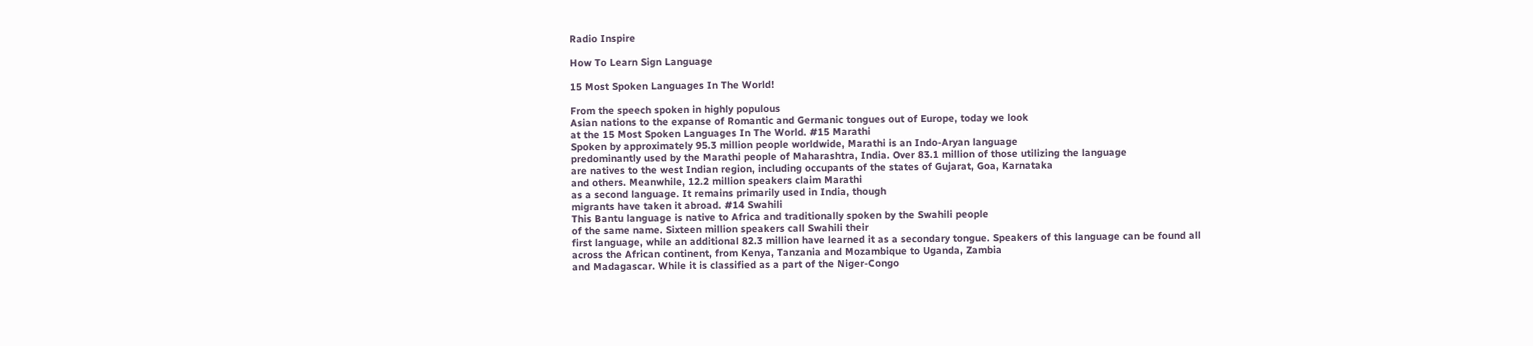Radio Inspire

How To Learn Sign Language

15 Most Spoken Languages In The World!

From the speech spoken in highly populous
Asian nations to the expanse of Romantic and Germanic tongues out of Europe, today we look
at the 15 Most Spoken Languages In The World. #15 Marathi
Spoken by approximately 95.3 million people worldwide, Marathi is an Indo-Aryan language
predominantly used by the Marathi people of Maharashtra, India. Over 83.1 million of those utilizing the language
are natives to the west Indian region, including occupants of the states of Gujarat, Goa, Karnataka
and others. Meanwhile, 12.2 million speakers claim Marathi
as a second language. It remains primarily used in India, though
migrants have taken it abroad. #14 Swahili
This Bantu language is native to Africa and traditionally spoken by the Swahili people
of the same name. Sixteen million speakers call Swahili their
first language, while an additional 82.3 million have learned it as a secondary tongue. Speakers of this language can be found all
across the African continent, from Kenya, Tanzania and Mozambique to Uganda, Zambia
and Madagascar. While it is classified as a part of the Niger-Congo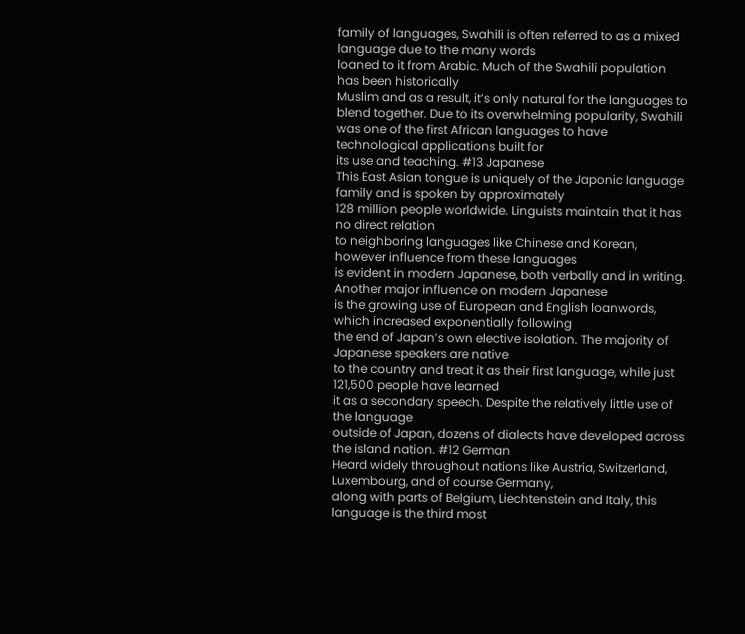family of languages, Swahili is often referred to as a mixed language due to the many words
loaned to it from Arabic. Much of the Swahili population has been historically
Muslim and as a result, it’s only natural for the languages to blend together. Due to its overwhelming popularity, Swahili
was one of the first African languages to have technological applications built for
its use and teaching. #13 Japanese
This East Asian tongue is uniquely of the Japonic language family and is spoken by approximately
128 million people worldwide. Linguists maintain that it has no direct relation
to neighboring languages like Chinese and Korean, however influence from these languages
is evident in modern Japanese, both verbally and in writing. Another major influence on modern Japanese
is the growing use of European and English loanwords, which increased exponentially following
the end of Japan’s own elective isolation. The majority of Japanese speakers are native
to the country and treat it as their first language, while just 121,500 people have learned
it as a secondary speech. Despite the relatively little use of the language
outside of Japan, dozens of dialects have developed across the island nation. #12 German
Heard widely throughout nations like Austria, Switzerland, Luxembourg, and of course Germany,
along with parts of Belgium, Liechtenstein and Italy, this language is the third most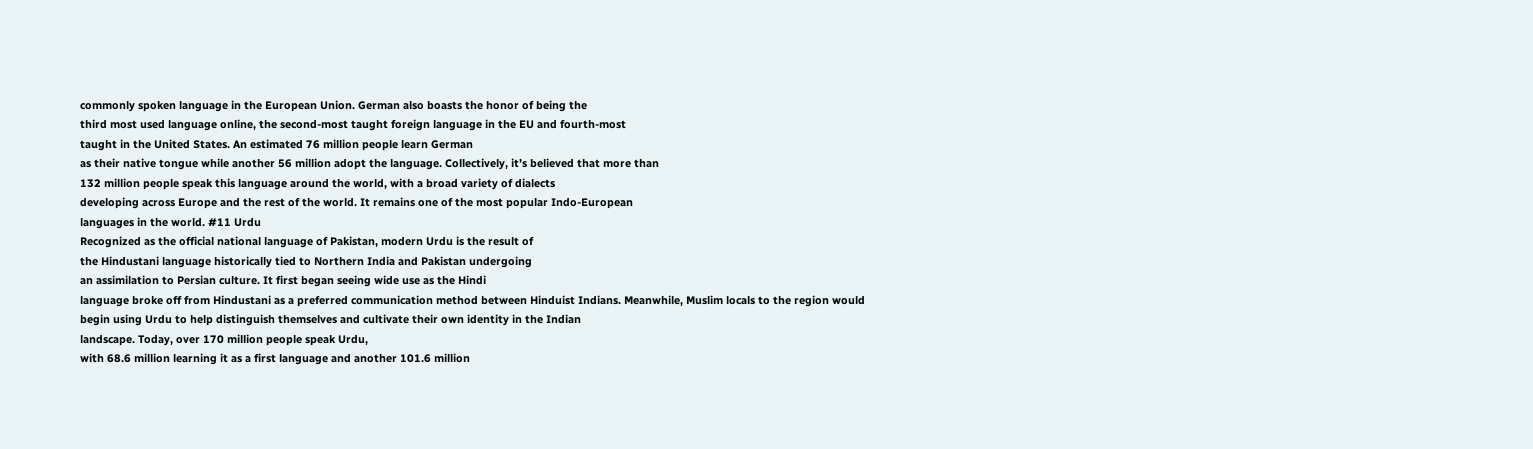commonly spoken language in the European Union. German also boasts the honor of being the
third most used language online, the second-most taught foreign language in the EU and fourth-most
taught in the United States. An estimated 76 million people learn German
as their native tongue while another 56 million adopt the language. Collectively, it’s believed that more than
132 million people speak this language around the world, with a broad variety of dialects
developing across Europe and the rest of the world. It remains one of the most popular Indo-European
languages in the world. #11 Urdu
Recognized as the official national language of Pakistan, modern Urdu is the result of
the Hindustani language historically tied to Northern India and Pakistan undergoing
an assimilation to Persian culture. It first began seeing wide use as the Hindi
language broke off from Hindustani as a preferred communication method between Hinduist Indians. Meanwhile, Muslim locals to the region would
begin using Urdu to help distinguish themselves and cultivate their own identity in the Indian
landscape. Today, over 170 million people speak Urdu,
with 68.6 million learning it as a first language and another 101.6 million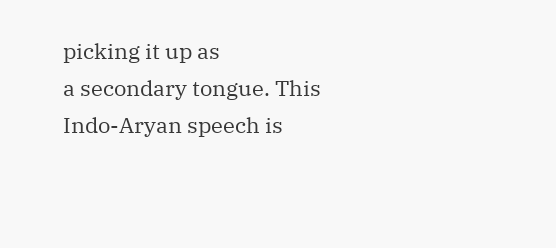picking it up as
a secondary tongue. This Indo-Aryan speech is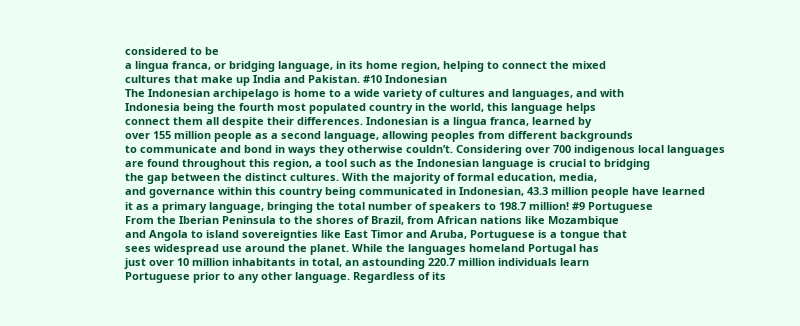considered to be
a lingua franca, or bridging language, in its home region, helping to connect the mixed
cultures that make up India and Pakistan. #10 Indonesian
The Indonesian archipelago is home to a wide variety of cultures and languages, and with
Indonesia being the fourth most populated country in the world, this language helps
connect them all despite their differences. Indonesian is a lingua franca, learned by
over 155 million people as a second language, allowing peoples from different backgrounds
to communicate and bond in ways they otherwise couldn’t. Considering over 700 indigenous local languages
are found throughout this region, a tool such as the Indonesian language is crucial to bridging
the gap between the distinct cultures. With the majority of formal education, media,
and governance within this country being communicated in Indonesian, 43.3 million people have learned
it as a primary language, bringing the total number of speakers to 198.7 million! #9 Portuguese
From the Iberian Peninsula to the shores of Brazil, from African nations like Mozambique
and Angola to island sovereignties like East Timor and Aruba, Portuguese is a tongue that
sees widespread use around the planet. While the languages homeland Portugal has
just over 10 million inhabitants in total, an astounding 220.7 million individuals learn
Portuguese prior to any other language. Regardless of its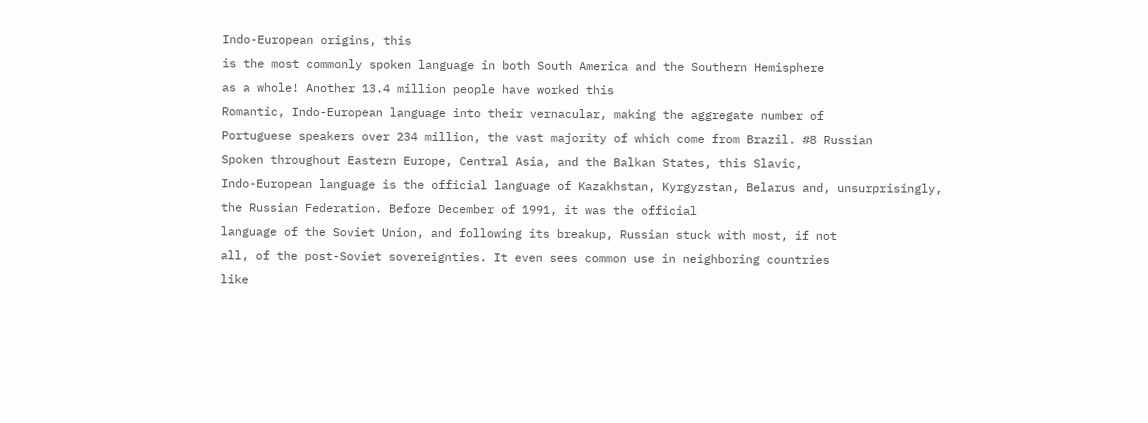Indo-European origins, this
is the most commonly spoken language in both South America and the Southern Hemisphere
as a whole! Another 13.4 million people have worked this
Romantic, Indo-European language into their vernacular, making the aggregate number of
Portuguese speakers over 234 million, the vast majority of which come from Brazil. #8 Russian
Spoken throughout Eastern Europe, Central Asia, and the Balkan States, this Slavic,
Indo-European language is the official language of Kazakhstan, Kyrgyzstan, Belarus and, unsurprisingly,
the Russian Federation. Before December of 1991, it was the official
language of the Soviet Union, and following its breakup, Russian stuck with most, if not
all, of the post-Soviet sovereignties. It even sees common use in neighboring countries
like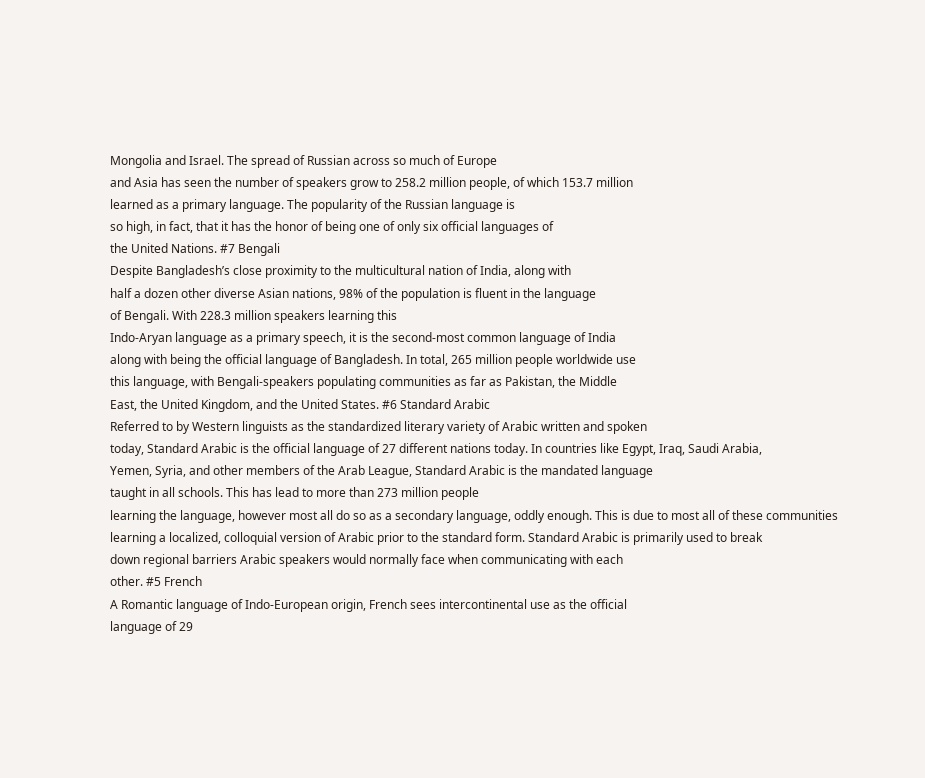Mongolia and Israel. The spread of Russian across so much of Europe
and Asia has seen the number of speakers grow to 258.2 million people, of which 153.7 million
learned as a primary language. The popularity of the Russian language is
so high, in fact, that it has the honor of being one of only six official languages of
the United Nations. #7 Bengali
Despite Bangladesh’s close proximity to the multicultural nation of India, along with
half a dozen other diverse Asian nations, 98% of the population is fluent in the language
of Bengali. With 228.3 million speakers learning this
Indo-Aryan language as a primary speech, it is the second-most common language of India
along with being the official language of Bangladesh. In total, 265 million people worldwide use
this language, with Bengali-speakers populating communities as far as Pakistan, the Middle
East, the United Kingdom, and the United States. #6 Standard Arabic
Referred to by Western linguists as the standardized literary variety of Arabic written and spoken
today, Standard Arabic is the official language of 27 different nations today. In countries like Egypt, Iraq, Saudi Arabia,
Yemen, Syria, and other members of the Arab League, Standard Arabic is the mandated language
taught in all schools. This has lead to more than 273 million people
learning the language, however most all do so as a secondary language, oddly enough. This is due to most all of these communities
learning a localized, colloquial version of Arabic prior to the standard form. Standard Arabic is primarily used to break
down regional barriers Arabic speakers would normally face when communicating with each
other. #5 French
A Romantic language of Indo-European origin, French sees intercontinental use as the official
language of 29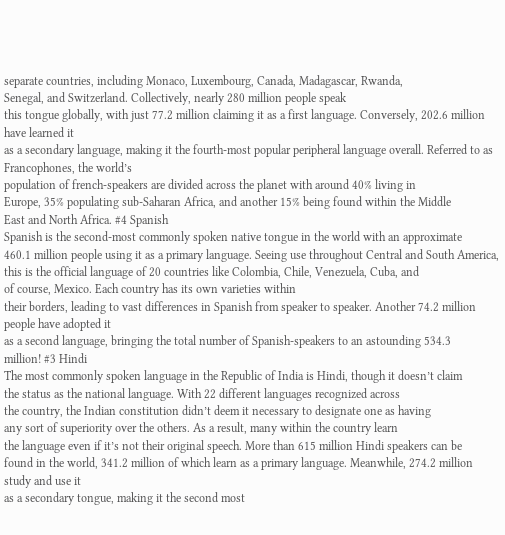separate countries, including Monaco, Luxembourg, Canada, Madagascar, Rwanda,
Senegal, and Switzerland. Collectively, nearly 280 million people speak
this tongue globally, with just 77.2 million claiming it as a first language. Conversely, 202.6 million have learned it
as a secondary language, making it the fourth-most popular peripheral language overall. Referred to as Francophones, the world’s
population of french-speakers are divided across the planet with around 40% living in
Europe, 35% populating sub-Saharan Africa, and another 15% being found within the Middle
East and North Africa. #4 Spanish
Spanish is the second-most commonly spoken native tongue in the world with an approximate
460.1 million people using it as a primary language. Seeing use throughout Central and South America,
this is the official language of 20 countries like Colombia, Chile, Venezuela, Cuba, and
of course, Mexico. Each country has its own varieties within
their borders, leading to vast differences in Spanish from speaker to speaker. Another 74.2 million people have adopted it
as a second language, bringing the total number of Spanish-speakers to an astounding 534.3
million! #3 Hindi
The most commonly spoken language in the Republic of India is Hindi, though it doesn’t claim
the status as the national language. With 22 different languages recognized across
the country, the Indian constitution didn’t deem it necessary to designate one as having
any sort of superiority over the others. As a result, many within the country learn
the language even if it’s not their original speech. More than 615 million Hindi speakers can be
found in the world, 341.2 million of which learn as a primary language. Meanwhile, 274.2 million study and use it
as a secondary tongue, making it the second most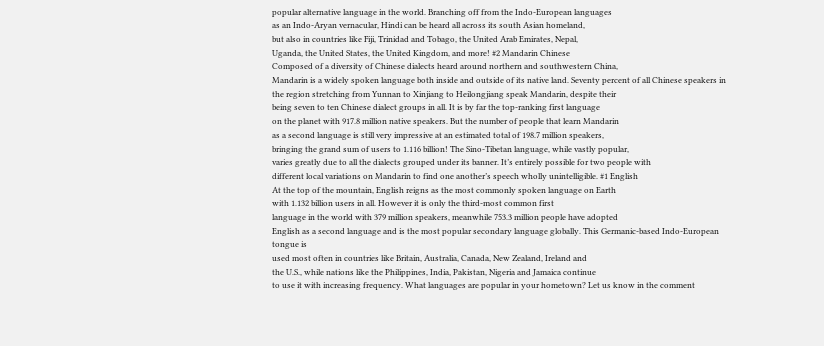popular alternative language in the world. Branching off from the Indo-European languages
as an Indo-Aryan vernacular, Hindi can be heard all across its south Asian homeland,
but also in countries like Fiji, Trinidad and Tobago, the United Arab Emirates, Nepal,
Uganda, the United States, the United Kingdom, and more! #2 Mandarin Chinese
Composed of a diversity of Chinese dialects heard around northern and southwestern China,
Mandarin is a widely spoken language both inside and outside of its native land. Seventy percent of all Chinese speakers in
the region stretching from Yunnan to Xinjiang to Heilongjiang speak Mandarin, despite their
being seven to ten Chinese dialect groups in all. It is by far the top-ranking first language
on the planet with 917.8 million native speakers. But the number of people that learn Mandarin
as a second language is still very impressive at an estimated total of 198.7 million speakers,
bringing the grand sum of users to 1.116 billion! The Sino-Tibetan language, while vastly popular,
varies greatly due to all the dialects grouped under its banner. It’s entirely possible for two people with
different local variations on Mandarin to find one another’s speech wholly unintelligible. #1 English
At the top of the mountain, English reigns as the most commonly spoken language on Earth
with 1.132 billion users in all. However it is only the third-most common first
language in the world with 379 million speakers, meanwhile 753.3 million people have adopted
English as a second language and is the most popular secondary language globally. This Germanic-based Indo-European tongue is
used most often in countries like Britain, Australia, Canada, New Zealand, Ireland and
the U.S., while nations like the Philippines, India, Pakistan, Nigeria and Jamaica continue
to use it with increasing frequency. What languages are popular in your hometown? Let us know in the comment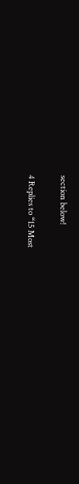section below!

4 Replies to “15 Most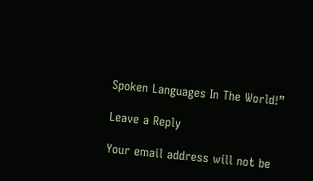Spoken Languages In The World!”

Leave a Reply

Your email address will not be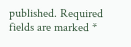published. Required fields are marked *